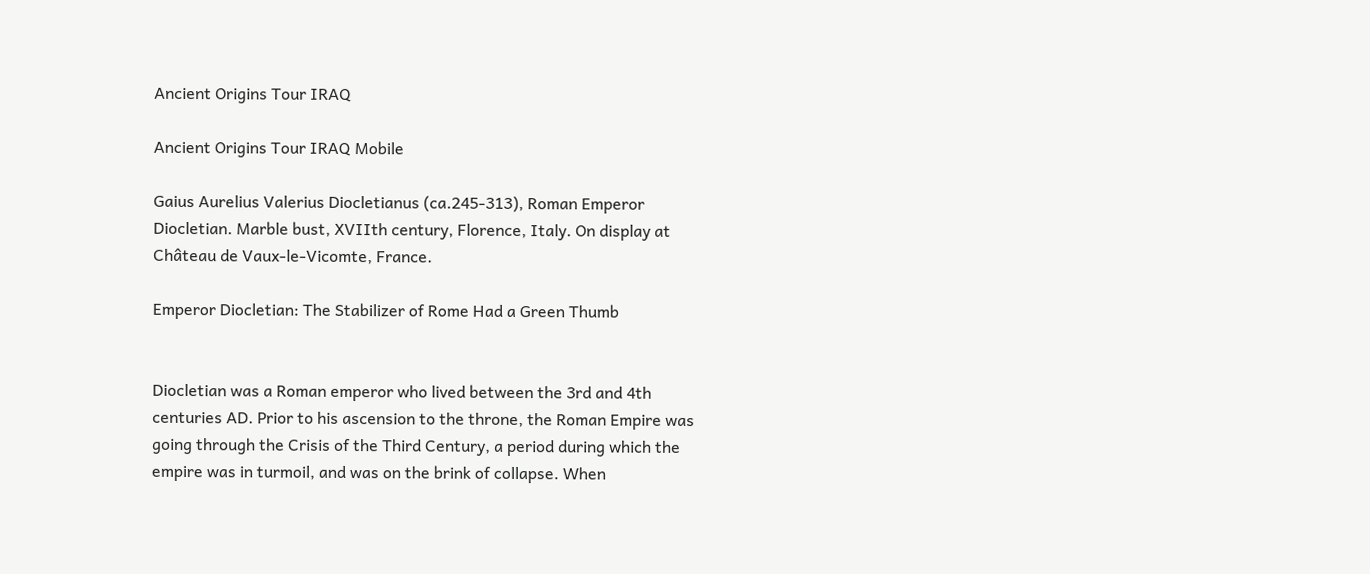Ancient Origins Tour IRAQ

Ancient Origins Tour IRAQ Mobile

Gaius Aurelius Valerius Diocletianus (ca.245-313), Roman Emperor Diocletian. Marble bust, XVIIth century, Florence, Italy. On display at Château de Vaux-le-Vicomte, France.

Emperor Diocletian: The Stabilizer of Rome Had a Green Thumb


Diocletian was a Roman emperor who lived between the 3rd and 4th centuries AD. Prior to his ascension to the throne, the Roman Empire was going through the Crisis of the Third Century, a period during which the empire was in turmoil, and was on the brink of collapse. When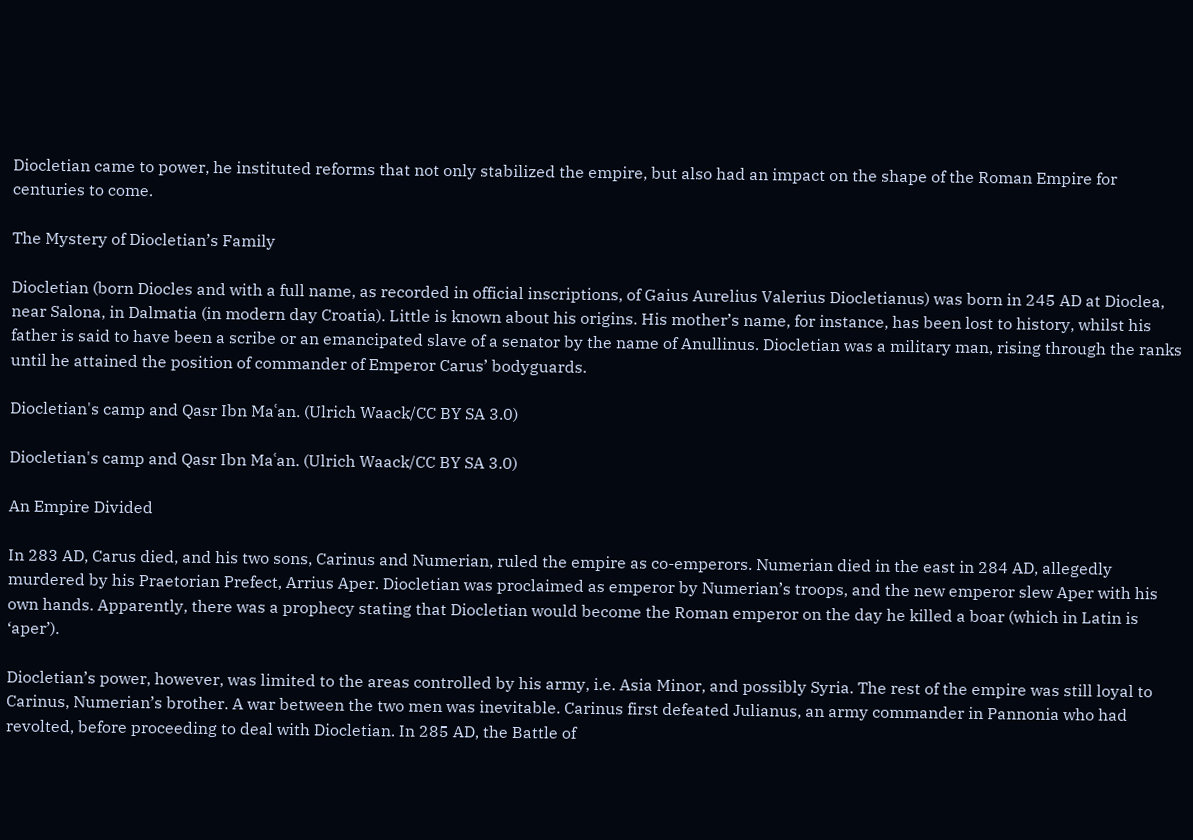Diocletian came to power, he instituted reforms that not only stabilized the empire, but also had an impact on the shape of the Roman Empire for centuries to come.

The Mystery of Diocletian’s Family

Diocletian (born Diocles and with a full name, as recorded in official inscriptions, of Gaius Aurelius Valerius Diocletianus) was born in 245 AD at Dioclea, near Salona, in Dalmatia (in modern day Croatia). Little is known about his origins. His mother’s name, for instance, has been lost to history, whilst his father is said to have been a scribe or an emancipated slave of a senator by the name of Anullinus. Diocletian was a military man, rising through the ranks until he attained the position of commander of Emperor Carus’ bodyguards.

Diocletian's camp and Qasr Ibn Maʿan. (Ulrich Waack/CC BY SA 3.0)

Diocletian's camp and Qasr Ibn Maʿan. (Ulrich Waack/CC BY SA 3.0)

An Empire Divided

In 283 AD, Carus died, and his two sons, Carinus and Numerian, ruled the empire as co-emperors. Numerian died in the east in 284 AD, allegedly murdered by his Praetorian Prefect, Arrius Aper. Diocletian was proclaimed as emperor by Numerian’s troops, and the new emperor slew Aper with his own hands. Apparently, there was a prophecy stating that Diocletian would become the Roman emperor on the day he killed a boar (which in Latin is ‘aper’).

Diocletian’s power, however, was limited to the areas controlled by his army, i.e. Asia Minor, and possibly Syria. The rest of the empire was still loyal to Carinus, Numerian’s brother. A war between the two men was inevitable. Carinus first defeated Julianus, an army commander in Pannonia who had revolted, before proceeding to deal with Diocletian. In 285 AD, the Battle of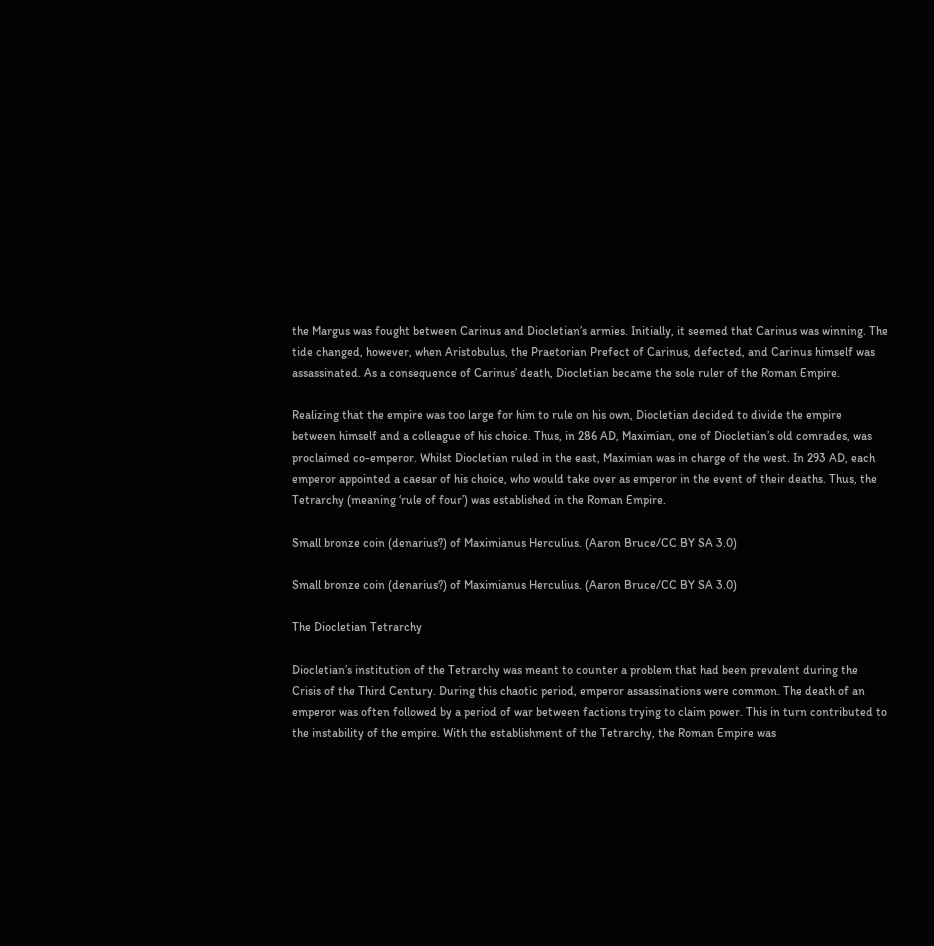the Margus was fought between Carinus and Diocletian’s armies. Initially, it seemed that Carinus was winning. The tide changed, however, when Aristobulus, the Praetorian Prefect of Carinus, defected, and Carinus himself was assassinated. As a consequence of Carinus’ death, Diocletian became the sole ruler of the Roman Empire.

Realizing that the empire was too large for him to rule on his own, Diocletian decided to divide the empire between himself and a colleague of his choice. Thus, in 286 AD, Maximian, one of Diocletian’s old comrades, was proclaimed co-emperor. Whilst Diocletian ruled in the east, Maximian was in charge of the west. In 293 AD, each emperor appointed a caesar of his choice, who would take over as emperor in the event of their deaths. Thus, the Tetrarchy (meaning ‘rule of four’) was established in the Roman Empire.

Small bronze coin (denarius?) of Maximianus Herculius. (Aaron Bruce/CC BY SA 3.0)

Small bronze coin (denarius?) of Maximianus Herculius. (Aaron Bruce/CC BY SA 3.0)

The Diocletian Tetrarchy

Diocletian’s institution of the Tetrarchy was meant to counter a problem that had been prevalent during the Crisis of the Third Century. During this chaotic period, emperor assassinations were common. The death of an emperor was often followed by a period of war between factions trying to claim power. This in turn contributed to the instability of the empire. With the establishment of the Tetrarchy, the Roman Empire was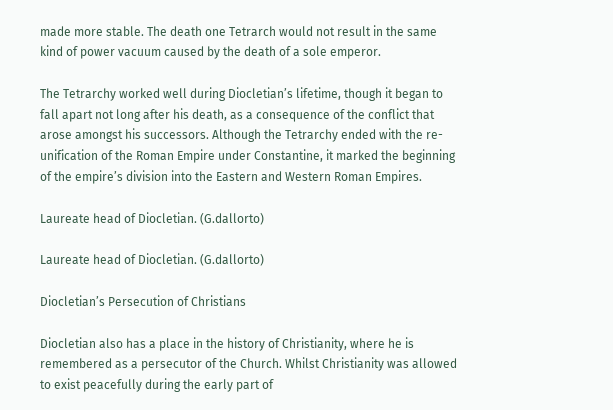made more stable. The death one Tetrarch would not result in the same kind of power vacuum caused by the death of a sole emperor.

The Tetrarchy worked well during Diocletian’s lifetime, though it began to fall apart not long after his death, as a consequence of the conflict that arose amongst his successors. Although the Tetrarchy ended with the re-unification of the Roman Empire under Constantine, it marked the beginning of the empire’s division into the Eastern and Western Roman Empires.

Laureate head of Diocletian. (G.dallorto)

Laureate head of Diocletian. (G.dallorto)

Diocletian’s Persecution of Christians

Diocletian also has a place in the history of Christianity, where he is remembered as a persecutor of the Church. Whilst Christianity was allowed to exist peacefully during the early part of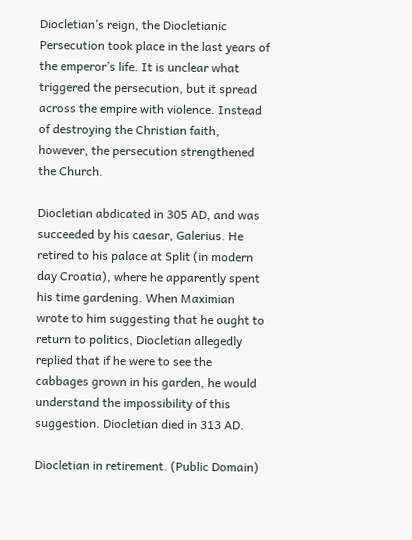Diocletian’s reign, the Diocletianic Persecution took place in the last years of the emperor’s life. It is unclear what triggered the persecution, but it spread across the empire with violence. Instead of destroying the Christian faith, however, the persecution strengthened the Church.

Diocletian abdicated in 305 AD, and was succeeded by his caesar, Galerius. He retired to his palace at Split (in modern day Croatia), where he apparently spent his time gardening. When Maximian wrote to him suggesting that he ought to return to politics, Diocletian allegedly replied that if he were to see the cabbages grown in his garden, he would understand the impossibility of this suggestion. Diocletian died in 313 AD.

Diocletian in retirement. (Public Domain)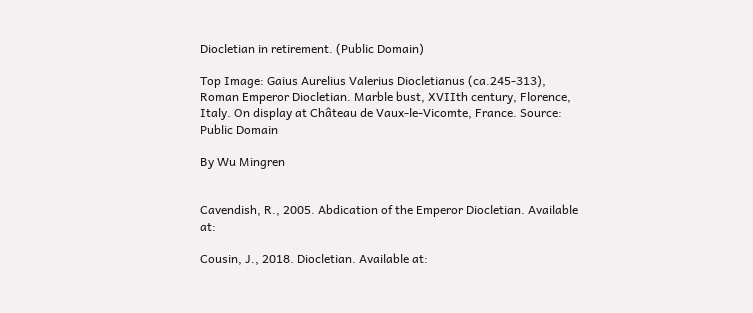Diocletian in retirement. (Public Domain)

Top Image: Gaius Aurelius Valerius Diocletianus (ca.245-313), Roman Emperor Diocletian. Marble bust, XVIIth century, Florence, Italy. On display at Château de Vaux-le-Vicomte, France. Source: Public Domain

By Wu Mingren


Cavendish, R., 2005. Abdication of the Emperor Diocletian. Available at:

Cousin, J., 2018. Diocletian. Available at: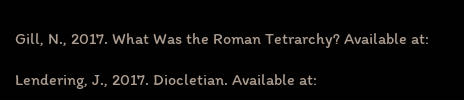Gill, N., 2017. What Was the Roman Tetrarchy? Available at:

Lendering, J., 2017. Diocletian. Available at: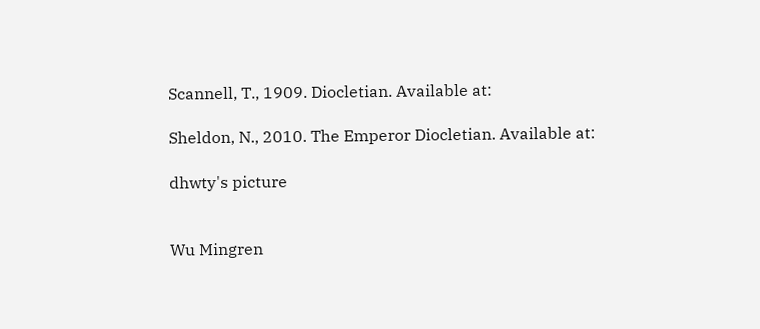Scannell, T., 1909. Diocletian. Available at:

Sheldon, N., 2010. The Emperor Diocletian. Available at:

dhwty's picture


Wu Mingren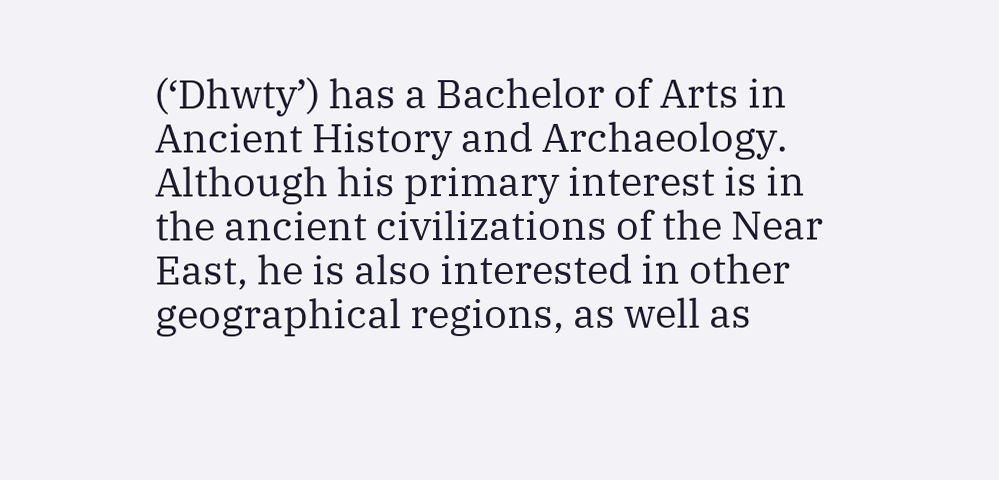(‘Dhwty’) has a Bachelor of Arts in Ancient History and Archaeology. Although his primary interest is in the ancient civilizations of the Near East, he is also interested in other geographical regions, as well as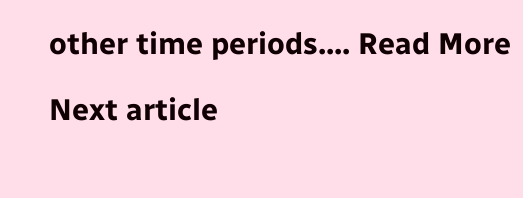other time periods.... Read More

Next article